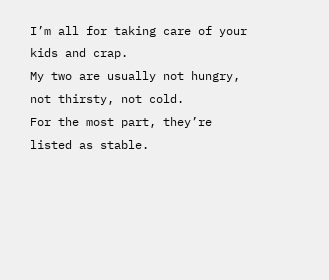I’m all for taking care of your kids and crap.
My two are usually not hungry, not thirsty, not cold.
For the most part, they’re listed as stable.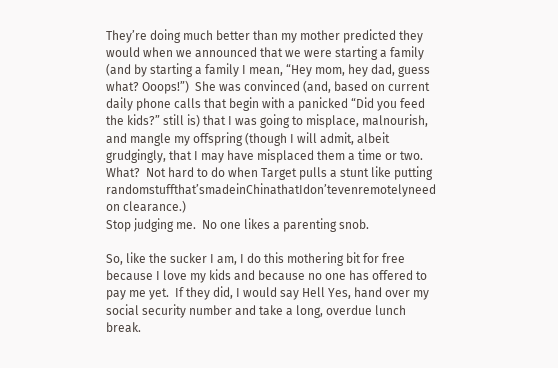They’re doing much better than my mother predicted they would when we announced that we were starting a family (and by starting a family I mean, “Hey mom, hey dad, guess what? Ooops!”)  She was convinced (and, based on current daily phone calls that begin with a panicked “Did you feed the kids?” still is) that I was going to misplace, malnourish, and mangle my offspring (though I will admit, albeit grudgingly, that I may have misplaced them a time or two.  What?  Not hard to do when Target pulls a stunt like putting randomstuffthat’smadeinChinathatIdon’tevenremotelyneed on clearance.)
Stop judging me.  No one likes a parenting snob.

So, like the sucker I am, I do this mothering bit for free because I love my kids and because no one has offered to pay me yet.  If they did, I would say Hell Yes, hand over my social security number and take a long, overdue lunch break.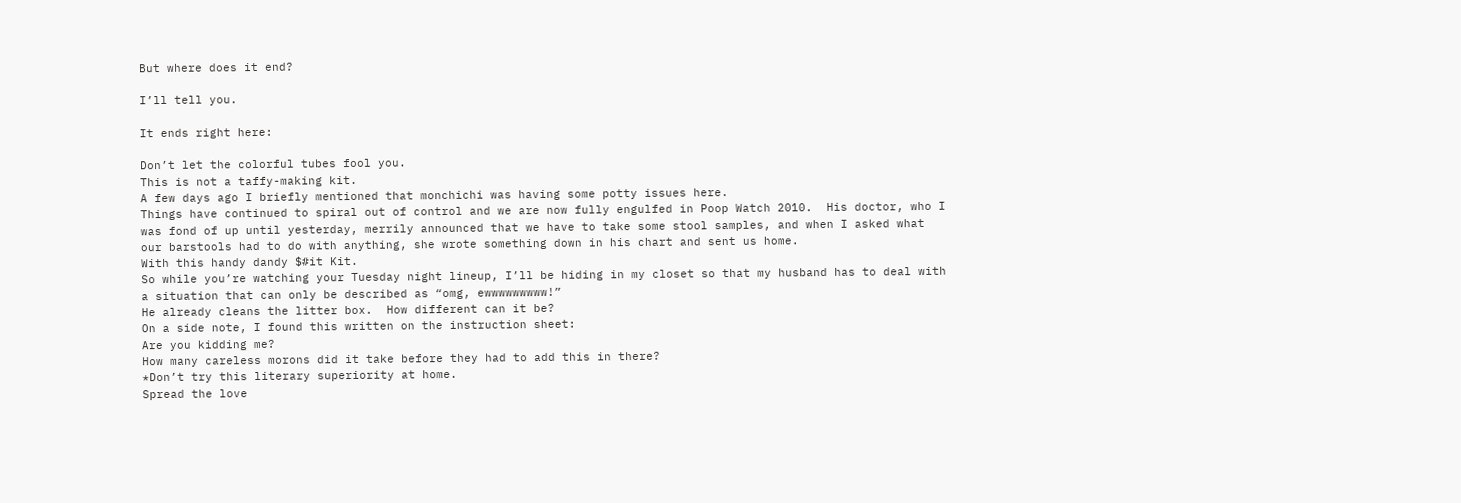But where does it end?

I’ll tell you.

It ends right here:

Don’t let the colorful tubes fool you.
This is not a taffy-making kit.
A few days ago I briefly mentioned that monchichi was having some potty issues here.
Things have continued to spiral out of control and we are now fully engulfed in Poop Watch 2010.  His doctor, who I was fond of up until yesterday, merrily announced that we have to take some stool samples, and when I asked what our barstools had to do with anything, she wrote something down in his chart and sent us home.
With this handy dandy $#it Kit.
So while you’re watching your Tuesday night lineup, I’ll be hiding in my closet so that my husband has to deal with a situation that can only be described as “omg, ewwwwwwwww!”
He already cleans the litter box.  How different can it be?
On a side note, I found this written on the instruction sheet:
Are you kidding me?
How many careless morons did it take before they had to add this in there?
*Don’t try this literary superiority at home.
Spread the love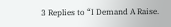3 Replies to “I Demand A Raise.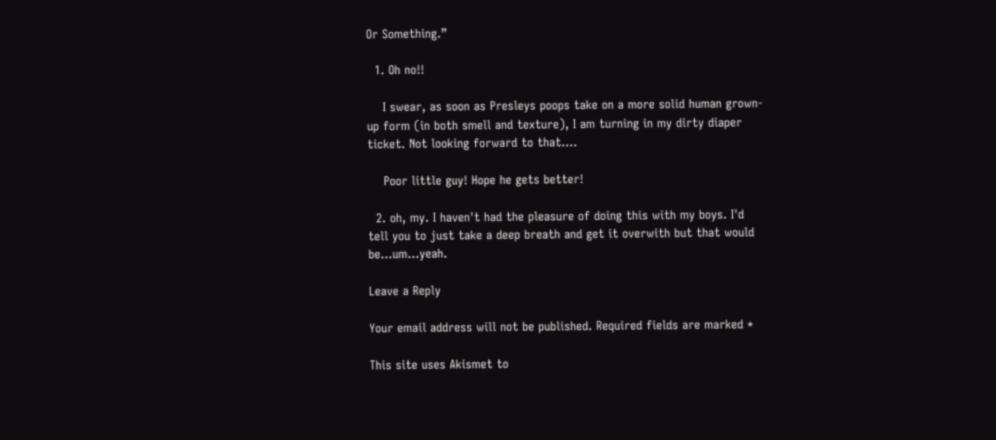Or Something.”

  1. Oh no!!

    I swear, as soon as Presleys poops take on a more solid human grown-up form (in both smell and texture), I am turning in my dirty diaper ticket. Not looking forward to that….

    Poor little guy! Hope he gets better!

  2. oh, my. I haven't had the pleasure of doing this with my boys. I'd tell you to just take a deep breath and get it overwith but that would be…um…yeah.

Leave a Reply

Your email address will not be published. Required fields are marked *

This site uses Akismet to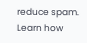reduce spam. Learn how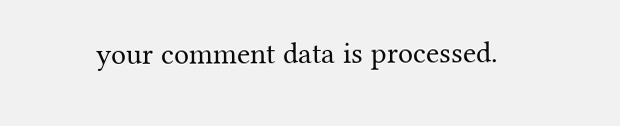your comment data is processed.